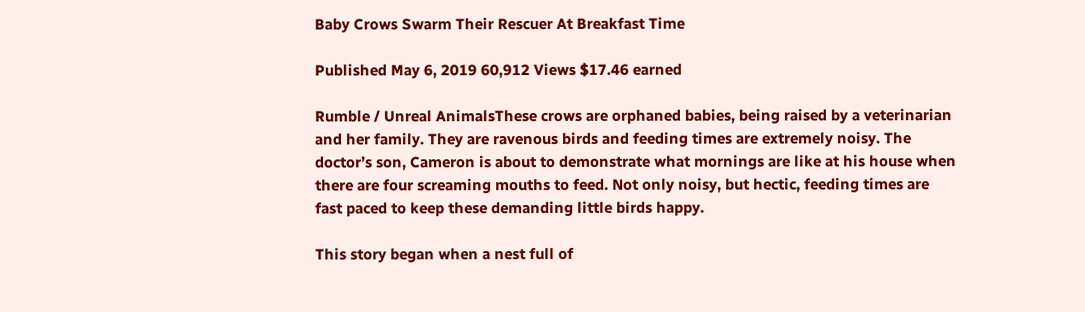Baby Crows Swarm Their Rescuer At Breakfast Time

Published May 6, 2019 60,912 Views $17.46 earned

Rumble / Unreal AnimalsThese crows are orphaned babies, being raised by a veterinarian and her family. They are ravenous birds and feeding times are extremely noisy. The doctor’s son, Cameron is about to demonstrate what mornings are like at his house when there are four screaming mouths to feed. Not only noisy, but hectic, feeding times are fast paced to keep these demanding little birds happy.

This story began when a nest full of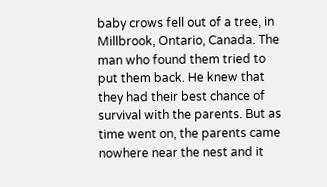baby crows fell out of a tree, in Millbrook, Ontario, Canada. The man who found them tried to put them back. He knew that they had their best chance of survival with the parents. But as time went on, the parents came nowhere near the nest and it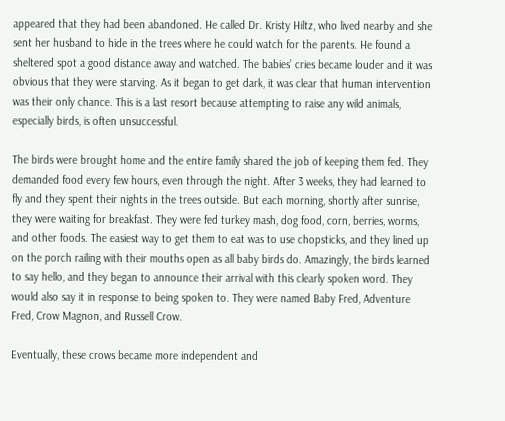appeared that they had been abandoned. He called Dr. Kristy Hiltz, who lived nearby and she sent her husband to hide in the trees where he could watch for the parents. He found a sheltered spot a good distance away and watched. The babies’ cries became louder and it was obvious that they were starving. As it began to get dark, it was clear that human intervention was their only chance. This is a last resort because attempting to raise any wild animals, especially birds, is often unsuccessful.

The birds were brought home and the entire family shared the job of keeping them fed. They demanded food every few hours, even through the night. After 3 weeks, they had learned to fly and they spent their nights in the trees outside. But each morning, shortly after sunrise, they were waiting for breakfast. They were fed turkey mash, dog food, corn, berries, worms, and other foods. The easiest way to get them to eat was to use chopsticks, and they lined up on the porch railing with their mouths open as all baby birds do. Amazingly, the birds learned to say hello, and they began to announce their arrival with this clearly spoken word. They would also say it in response to being spoken to. They were named Baby Fred, Adventure Fred, Crow Magnon, and Russell Crow.

Eventually, these crows became more independent and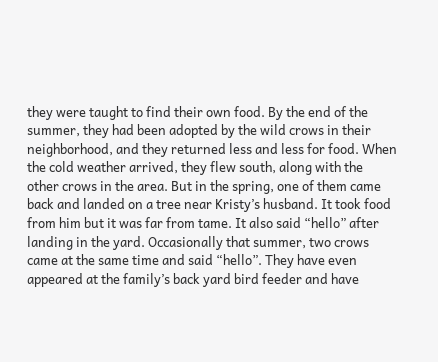they were taught to find their own food. By the end of the summer, they had been adopted by the wild crows in their neighborhood, and they returned less and less for food. When the cold weather arrived, they flew south, along with the other crows in the area. But in the spring, one of them came back and landed on a tree near Kristy’s husband. It took food from him but it was far from tame. It also said “hello” after landing in the yard. Occasionally that summer, two crows came at the same time and said “hello”. They have even appeared at the family’s back yard bird feeder and have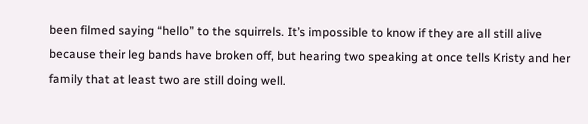been filmed saying “hello” to the squirrels. It’s impossible to know if they are all still alive because their leg bands have broken off, but hearing two speaking at once tells Kristy and her family that at least two are still doing well.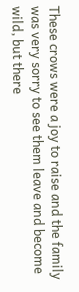These crows were a joy to raise and the family was very sorry to see them leave and become wild, but there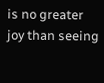is no greater joy than seeing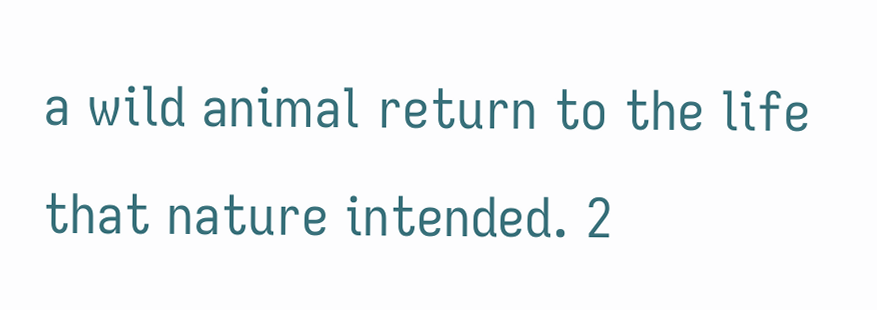a wild animal return to the life that nature intended. 2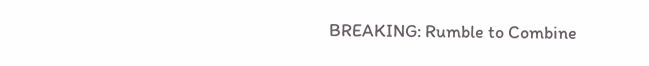BREAKING: Rumble to Combine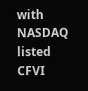with NASDAQ listed CFVI